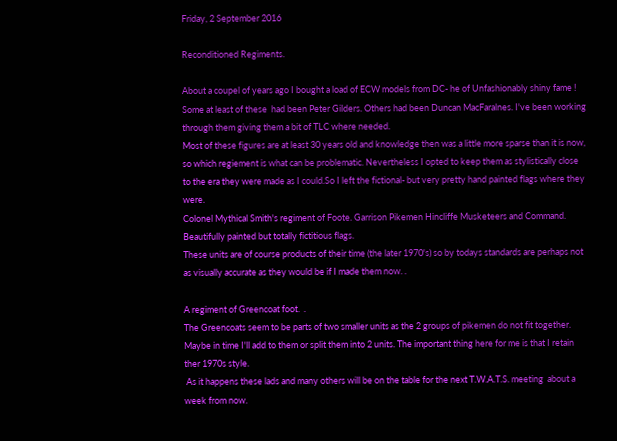Friday, 2 September 2016

Reconditioned Regiments.

About a coupel of years ago I bought a load of ECW models from DC- he of Unfashionably shiny fame !  Some at least of these  had been Peter Gilders. Others had been Duncan MacFaralnes. I've been working through them giving them a bit of TLC where needed.
Most of these figures are at least 30 years old and knowledge then was a little more sparse than it is now, so which regiement is what can be problematic. Nevertheless I opted to keep them as stylistically close to the era they were made as I could.So I left the fictional- but very pretty hand painted flags where they were.
Colonel Mythical Smith's regiment of Foote. Garrison Pikemen Hincliffe Musketeers and Command. Beautifully painted but totally fictitious flags.
These units are of course products of their time (the later 1970's) so by todays standards are perhaps not as visually accurate as they would be if I made them now. .

A regiment of Greencoat foot.  .
The Greencoats seem to be parts of two smaller units as the 2 groups of pikemen do not fit together. Maybe in time I'll add to them or split them into 2 units. The important thing here for me is that I retain ther 1970s style.
 As it happens these lads and many others will be on the table for the next T.W.A.T.S. meeting  about a week from now.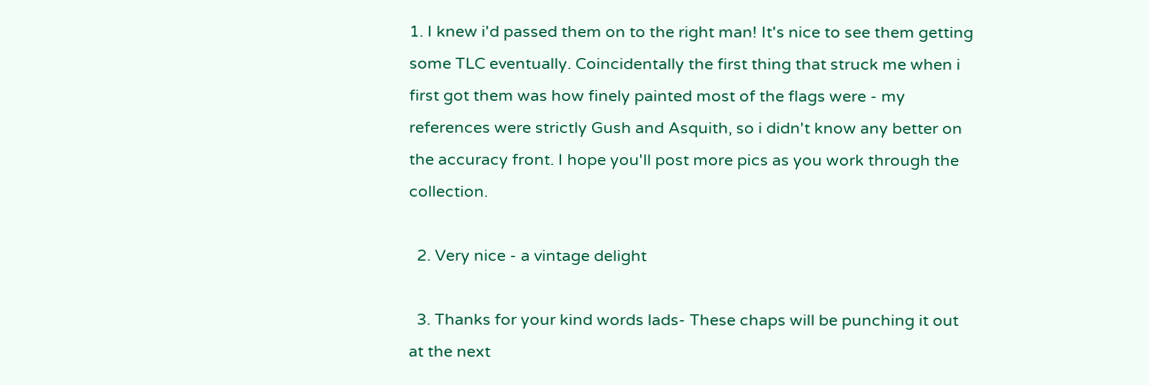1. I knew i'd passed them on to the right man! It's nice to see them getting some TLC eventually. Coincidentally the first thing that struck me when i first got them was how finely painted most of the flags were - my references were strictly Gush and Asquith, so i didn't know any better on the accuracy front. I hope you'll post more pics as you work through the collection.

  2. Very nice - a vintage delight

  3. Thanks for your kind words lads- These chaps will be punching it out at the next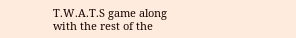T.W.A.T.S game along with the rest of the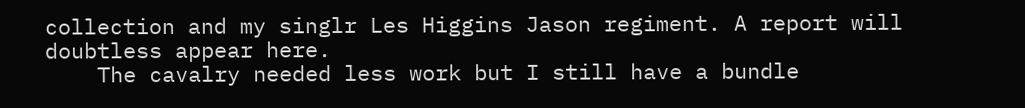collection and my singlr Les Higgins Jason regiment. A report will doubtless appear here.
    The cavalry needed less work but I still have a bundle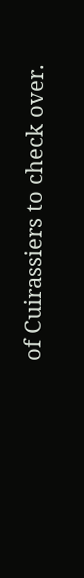of Cuirassiers to check over.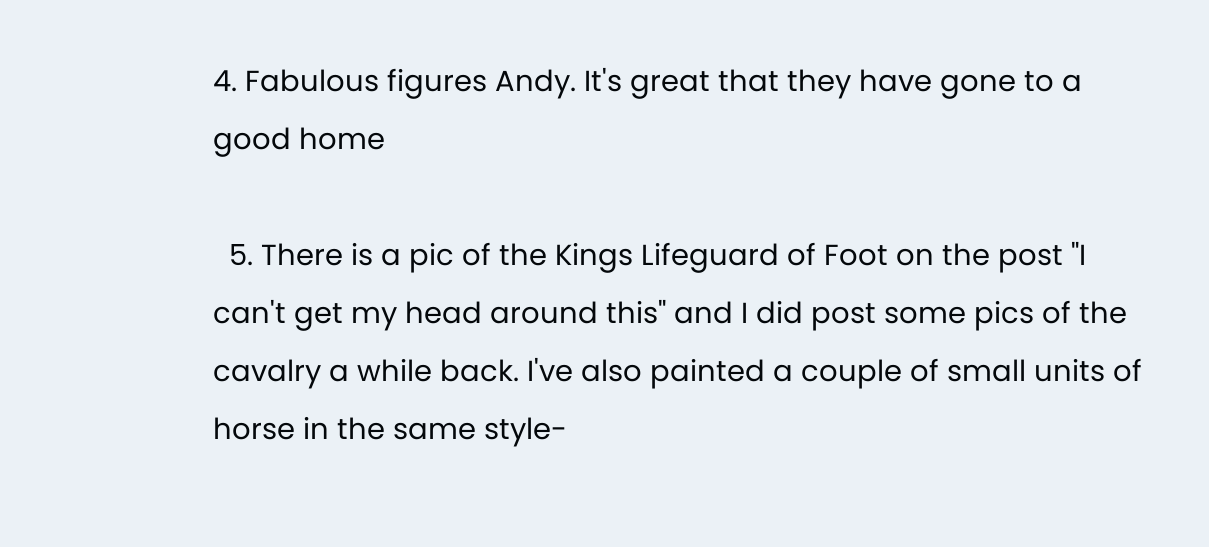4. Fabulous figures Andy. It's great that they have gone to a good home

  5. There is a pic of the Kings Lifeguard of Foot on the post "I can't get my head around this" and I did post some pics of the cavalry a while back. I've also painted a couple of small units of horse in the same style-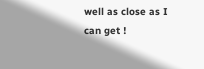well as close as I can get !